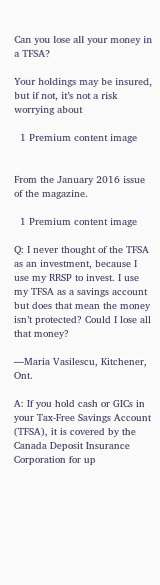Can you lose all your money in a TFSA?

Your holdings may be insured, but if not, it’s not a risk worrying about

  1 Premium content image


From the January 2016 issue of the magazine.

  1 Premium content image

Q: I never thought of the TFSA as an investment, because I use my RRSP to invest. I use my TFSA as a savings account but does that mean the money isn’t protected? Could I lose all that money?

—Maria Vasilescu, Kitchener, Ont.

A: If you hold cash or GICs in your Tax-Free Savings Account (TFSA), it is covered by the Canada Deposit Insurance Corporation for up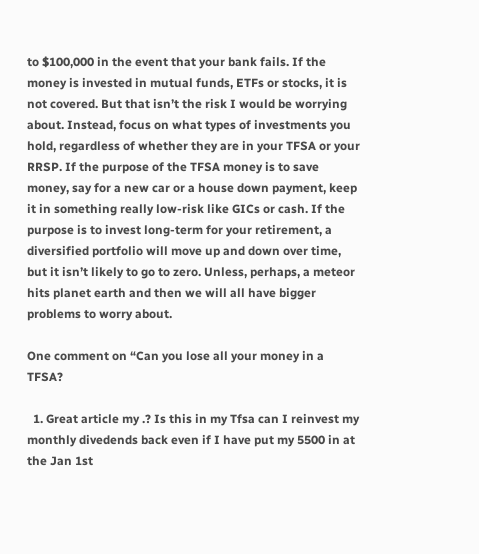to $100,000 in the event that your bank fails. If the money is invested in mutual funds, ETFs or stocks, it is not covered. But that isn’t the risk I would be worrying about. Instead, focus on what types of investments you hold, regardless of whether they are in your TFSA or your RRSP. If the purpose of the TFSA money is to save money, say for a new car or a house down payment, keep it in something really low-risk like GICs or cash. If the purpose is to invest long-term for your retirement, a diversified portfolio will move up and down over time, but it isn’t likely to go to zero. Unless, perhaps, a meteor hits planet earth and then we will all have bigger problems to worry about.

One comment on “Can you lose all your money in a TFSA?

  1. Great article my .? Is this in my Tfsa can I reinvest my monthly divedends back even if I have put my 5500 in at the Jan 1st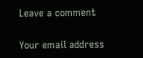Leave a comment

Your email address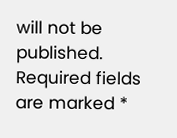will not be published. Required fields are marked *